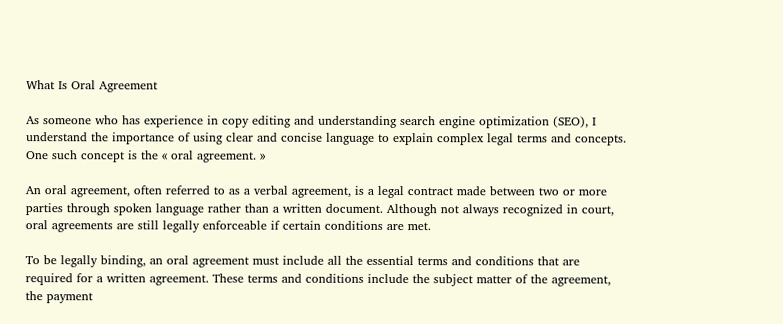What Is Oral Agreement

As someone who has experience in copy editing and understanding search engine optimization (SEO), I understand the importance of using clear and concise language to explain complex legal terms and concepts. One such concept is the « oral agreement. »

An oral agreement, often referred to as a verbal agreement, is a legal contract made between two or more parties through spoken language rather than a written document. Although not always recognized in court, oral agreements are still legally enforceable if certain conditions are met.

To be legally binding, an oral agreement must include all the essential terms and conditions that are required for a written agreement. These terms and conditions include the subject matter of the agreement, the payment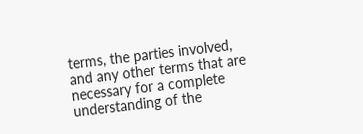terms, the parties involved, and any other terms that are necessary for a complete understanding of the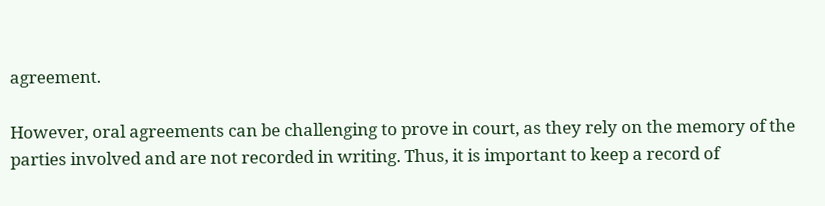agreement.

However, oral agreements can be challenging to prove in court, as they rely on the memory of the parties involved and are not recorded in writing. Thus, it is important to keep a record of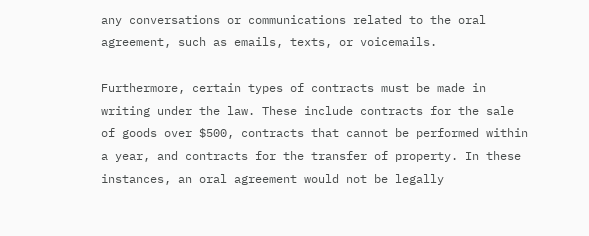any conversations or communications related to the oral agreement, such as emails, texts, or voicemails.

Furthermore, certain types of contracts must be made in writing under the law. These include contracts for the sale of goods over $500, contracts that cannot be performed within a year, and contracts for the transfer of property. In these instances, an oral agreement would not be legally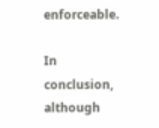enforceable.

In conclusion, although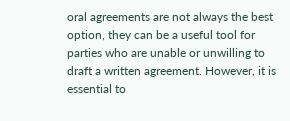oral agreements are not always the best option, they can be a useful tool for parties who are unable or unwilling to draft a written agreement. However, it is essential to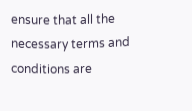ensure that all the necessary terms and conditions are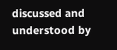discussed and understood by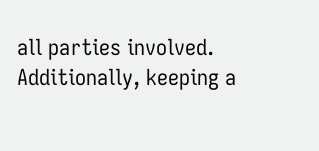all parties involved. Additionally, keeping a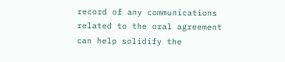record of any communications related to the oral agreement can help solidify the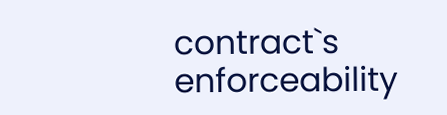contract`s enforceability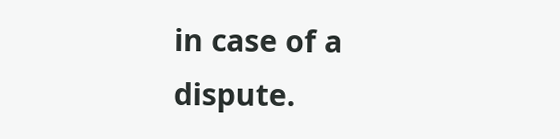in case of a dispute.